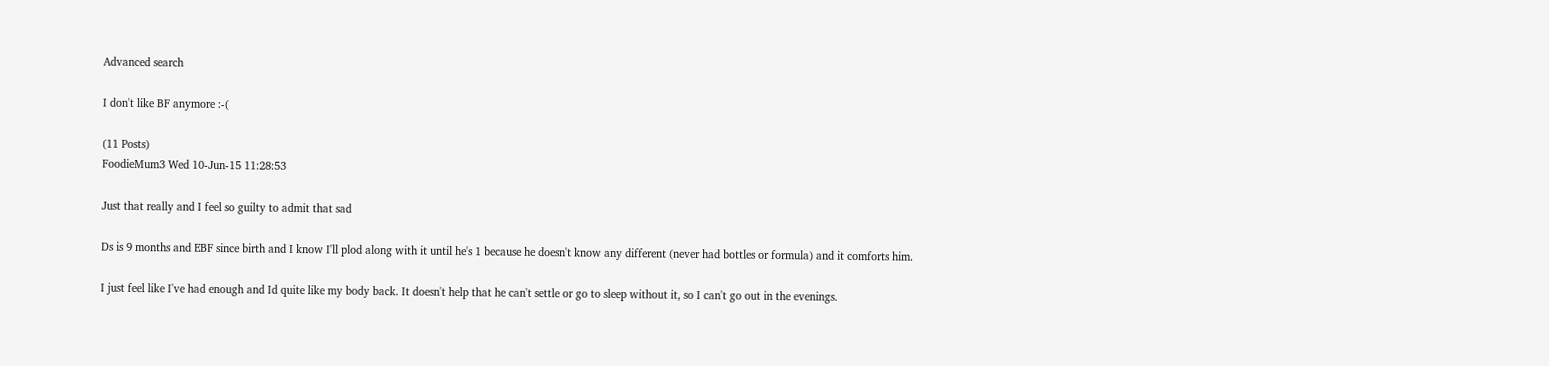Advanced search

I don't like BF anymore :-(

(11 Posts)
FoodieMum3 Wed 10-Jun-15 11:28:53

Just that really and I feel so guilty to admit that sad

Ds is 9 months and EBF since birth and I know I'll plod along with it until he's 1 because he doesn't know any different (never had bottles or formula) and it comforts him.

I just feel like I've had enough and Id quite like my body back. It doesn't help that he can't settle or go to sleep without it, so I can't go out in the evenings.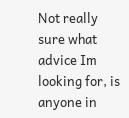Not really sure what advice Im looking for, is anyone in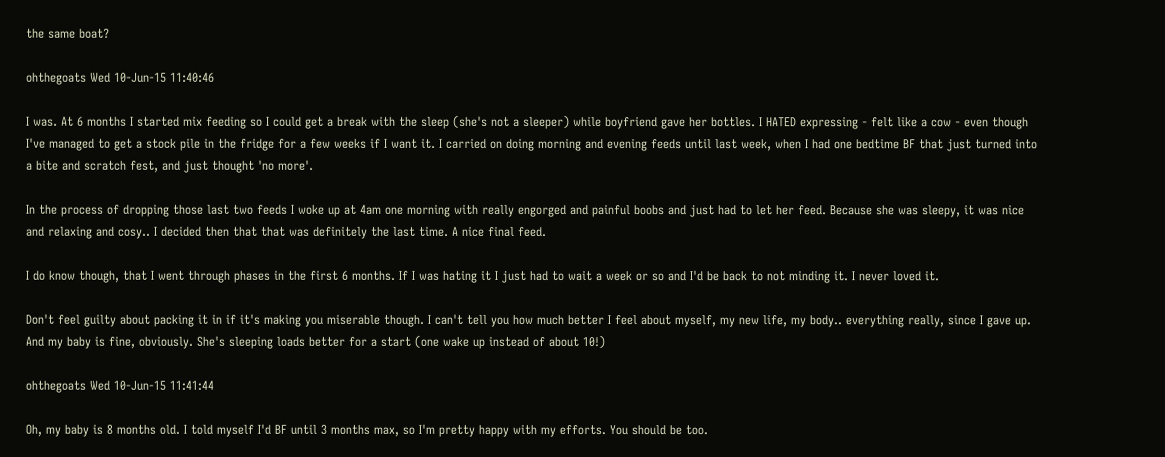the same boat?

ohthegoats Wed 10-Jun-15 11:40:46

I was. At 6 months I started mix feeding so I could get a break with the sleep (she's not a sleeper) while boyfriend gave her bottles. I HATED expressing - felt like a cow - even though I've managed to get a stock pile in the fridge for a few weeks if I want it. I carried on doing morning and evening feeds until last week, when I had one bedtime BF that just turned into a bite and scratch fest, and just thought 'no more'.

In the process of dropping those last two feeds I woke up at 4am one morning with really engorged and painful boobs and just had to let her feed. Because she was sleepy, it was nice and relaxing and cosy.. I decided then that that was definitely the last time. A nice final feed.

I do know though, that I went through phases in the first 6 months. If I was hating it I just had to wait a week or so and I'd be back to not minding it. I never loved it.

Don't feel guilty about packing it in if it's making you miserable though. I can't tell you how much better I feel about myself, my new life, my body.. everything really, since I gave up. And my baby is fine, obviously. She's sleeping loads better for a start (one wake up instead of about 10!)

ohthegoats Wed 10-Jun-15 11:41:44

Oh, my baby is 8 months old. I told myself I'd BF until 3 months max, so I'm pretty happy with my efforts. You should be too.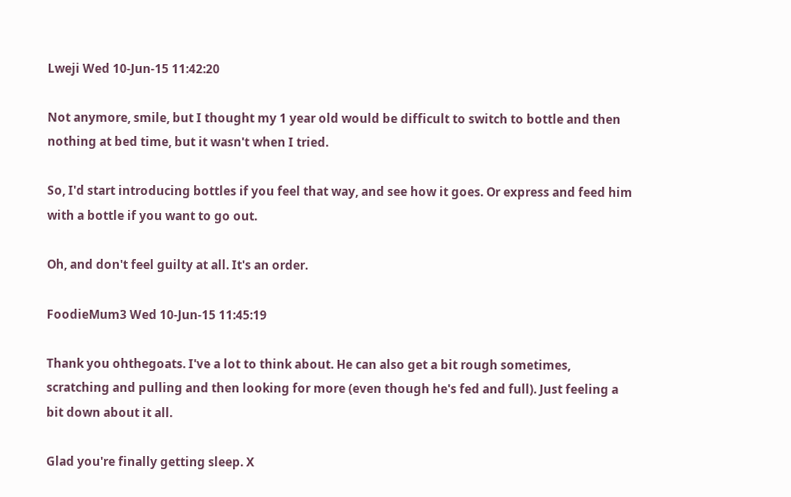Lweji Wed 10-Jun-15 11:42:20

Not anymore, smile, but I thought my 1 year old would be difficult to switch to bottle and then nothing at bed time, but it wasn't when I tried.

So, I'd start introducing bottles if you feel that way, and see how it goes. Or express and feed him with a bottle if you want to go out.

Oh, and don't feel guilty at all. It's an order.

FoodieMum3 Wed 10-Jun-15 11:45:19

Thank you ohthegoats. I've a lot to think about. He can also get a bit rough sometimes, scratching and pulling and then looking for more (even though he's fed and full). Just feeling a bit down about it all.

Glad you're finally getting sleep. X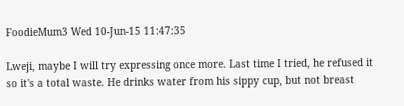FoodieMum3 Wed 10-Jun-15 11:47:35

Lweji, maybe I will try expressing once more. Last time I tried, he refused it so it's a total waste. He drinks water from his sippy cup, but not breast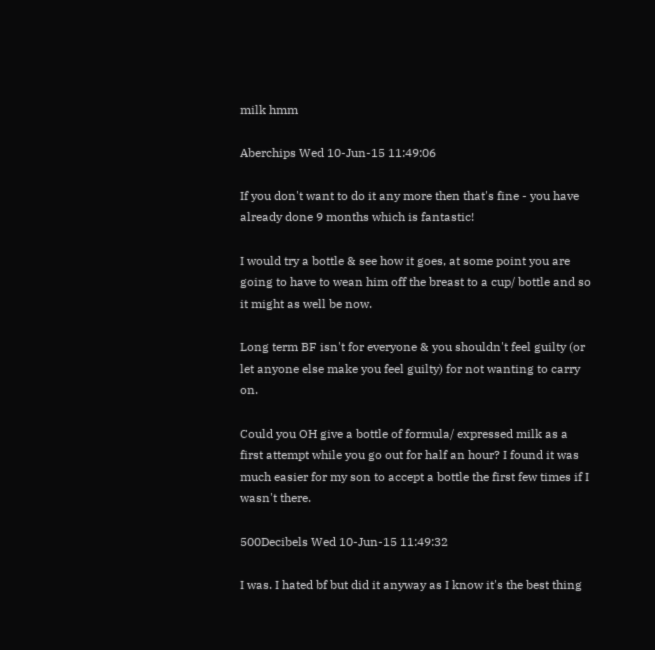milk hmm

Aberchips Wed 10-Jun-15 11:49:06

If you don't want to do it any more then that's fine - you have already done 9 months which is fantastic!

I would try a bottle & see how it goes, at some point you are going to have to wean him off the breast to a cup/ bottle and so it might as well be now.

Long term BF isn't for everyone & you shouldn't feel guilty (or let anyone else make you feel guilty) for not wanting to carry on.

Could you OH give a bottle of formula/ expressed milk as a first attempt while you go out for half an hour? I found it was much easier for my son to accept a bottle the first few times if I wasn't there.

500Decibels Wed 10-Jun-15 11:49:32

I was. I hated bf but did it anyway as I know it's the best thing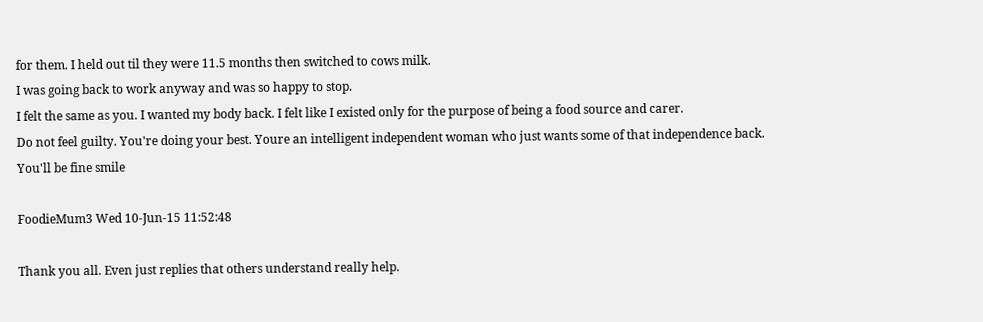for them. I held out til they were 11.5 months then switched to cows milk.
I was going back to work anyway and was so happy to stop.
I felt the same as you. I wanted my body back. I felt like I existed only for the purpose of being a food source and carer.
Do not feel guilty. You're doing your best. Youre an intelligent independent woman who just wants some of that independence back.
You'll be fine smile

FoodieMum3 Wed 10-Jun-15 11:52:48

Thank you all. Even just replies that others understand really help.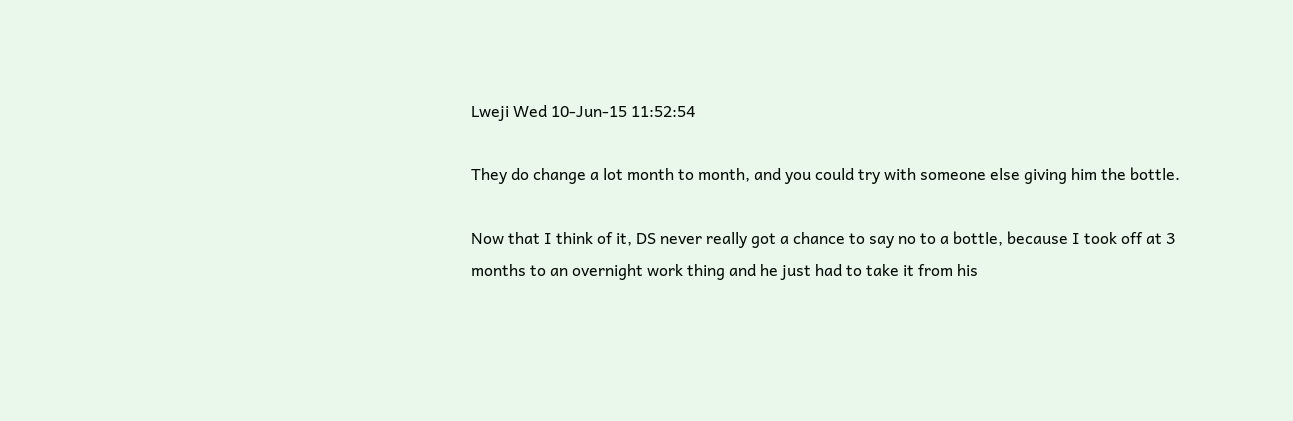Lweji Wed 10-Jun-15 11:52:54

They do change a lot month to month, and you could try with someone else giving him the bottle.

Now that I think of it, DS never really got a chance to say no to a bottle, because I took off at 3 months to an overnight work thing and he just had to take it from his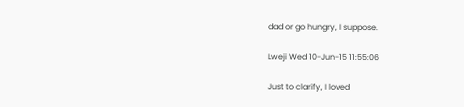dad or go hungry, I suppose.

Lweji Wed 10-Jun-15 11:55:06

Just to clarify, I loved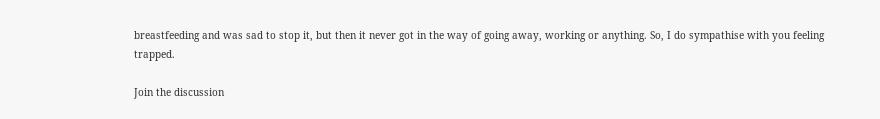breastfeeding and was sad to stop it, but then it never got in the way of going away, working or anything. So, I do sympathise with you feeling trapped.

Join the discussion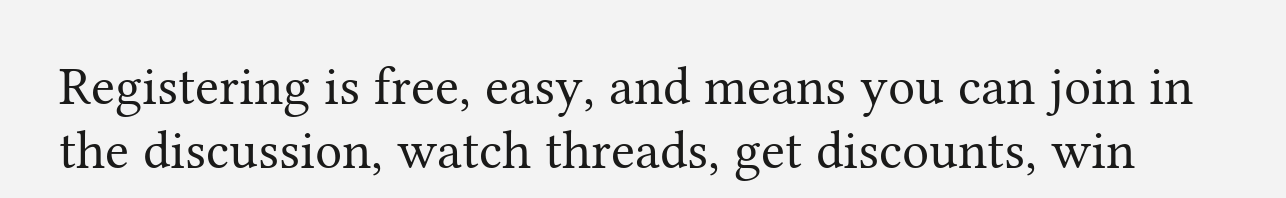Registering is free, easy, and means you can join in the discussion, watch threads, get discounts, win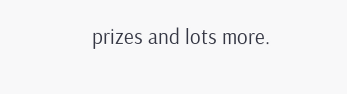prizes and lots more.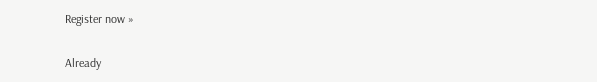Register now »

Already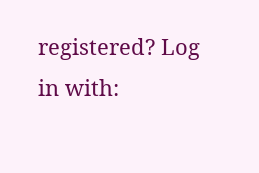registered? Log in with: